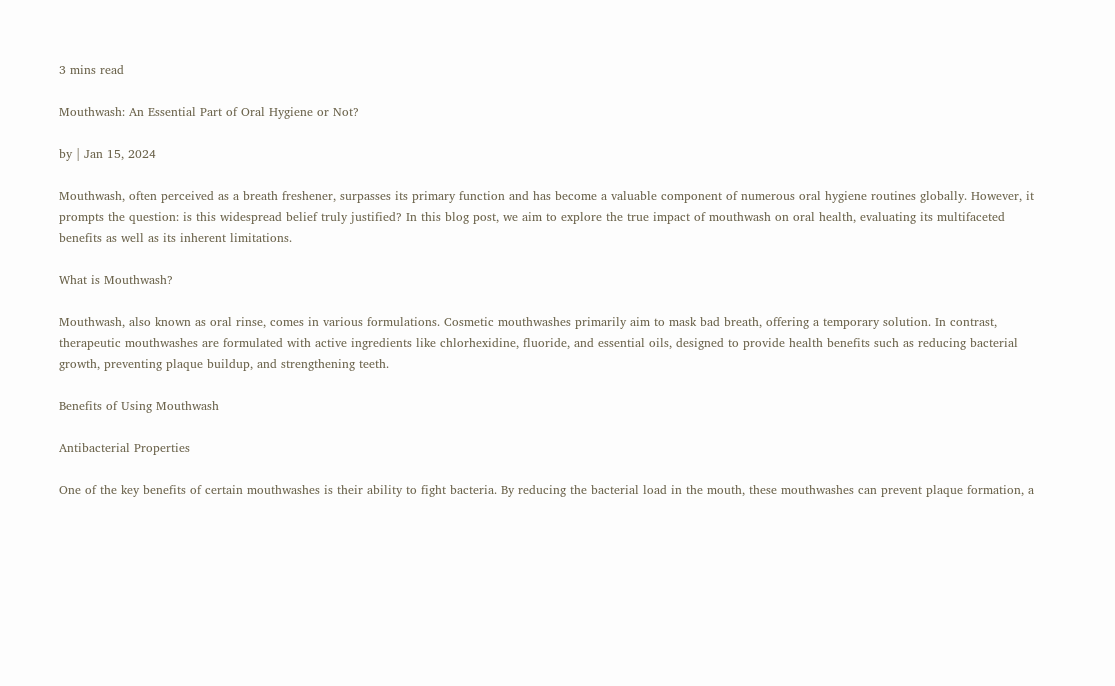3 mins read

Mouthwash: An Essential Part of Oral Hygiene or Not?

by | Jan 15, 2024

Mouthwash, often perceived as a breath freshener, surpasses its primary function and has become a valuable component of numerous oral hygiene routines globally. However, it prompts the question: is this widespread belief truly justified? In this blog post, we aim to explore the true impact of mouthwash on oral health, evaluating its multifaceted benefits as well as its inherent limitations.

What is Mouthwash?

Mouthwash, also known as oral rinse, comes in various formulations. Cosmetic mouthwashes primarily aim to mask bad breath, offering a temporary solution. In contrast, therapeutic mouthwashes are formulated with active ingredients like chlorhexidine, fluoride, and essential oils, designed to provide health benefits such as reducing bacterial growth, preventing plaque buildup, and strengthening teeth.

Benefits of Using Mouthwash

Antibacterial Properties

One of the key benefits of certain mouthwashes is their ability to fight bacteria. By reducing the bacterial load in the mouth, these mouthwashes can prevent plaque formation, a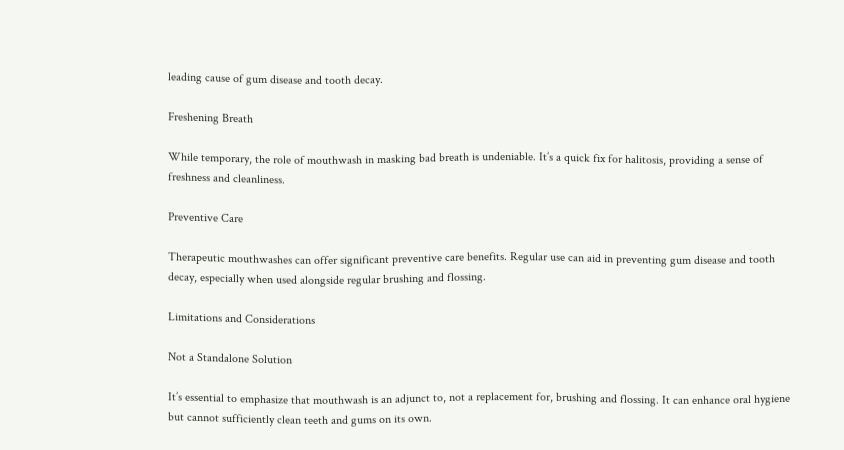leading cause of gum disease and tooth decay.

Freshening Breath

While temporary, the role of mouthwash in masking bad breath is undeniable. It’s a quick fix for halitosis, providing a sense of freshness and cleanliness.

Preventive Care

Therapeutic mouthwashes can offer significant preventive care benefits. Regular use can aid in preventing gum disease and tooth decay, especially when used alongside regular brushing and flossing.

Limitations and Considerations

Not a Standalone Solution

It’s essential to emphasize that mouthwash is an adjunct to, not a replacement for, brushing and flossing. It can enhance oral hygiene but cannot sufficiently clean teeth and gums on its own.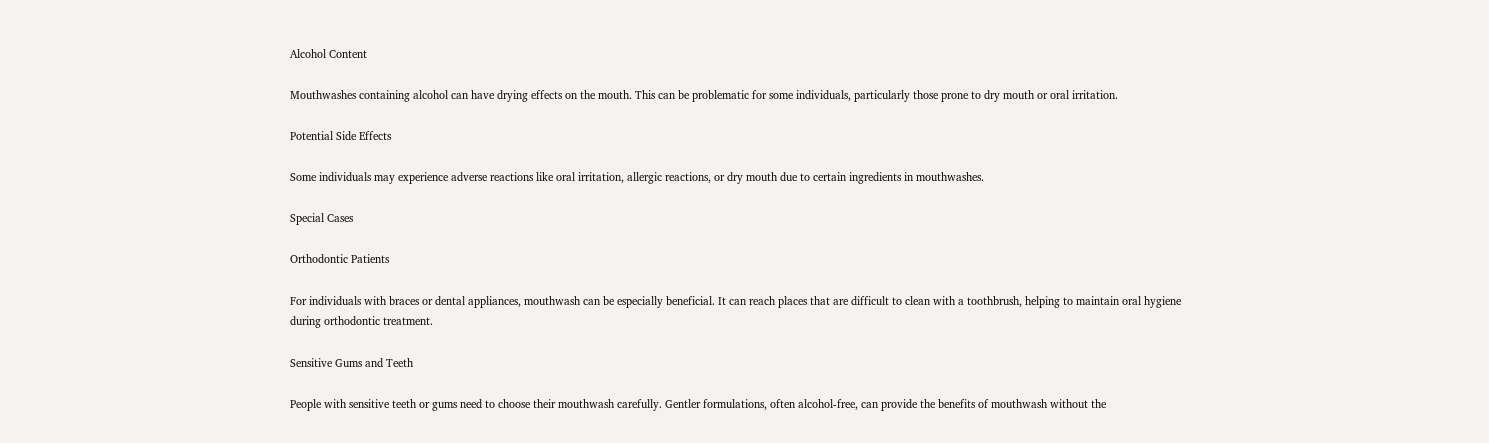Alcohol Content

Mouthwashes containing alcohol can have drying effects on the mouth. This can be problematic for some individuals, particularly those prone to dry mouth or oral irritation.

Potential Side Effects

Some individuals may experience adverse reactions like oral irritation, allergic reactions, or dry mouth due to certain ingredients in mouthwashes.

Special Cases

Orthodontic Patients

For individuals with braces or dental appliances, mouthwash can be especially beneficial. It can reach places that are difficult to clean with a toothbrush, helping to maintain oral hygiene during orthodontic treatment.

Sensitive Gums and Teeth

People with sensitive teeth or gums need to choose their mouthwash carefully. Gentler formulations, often alcohol-free, can provide the benefits of mouthwash without the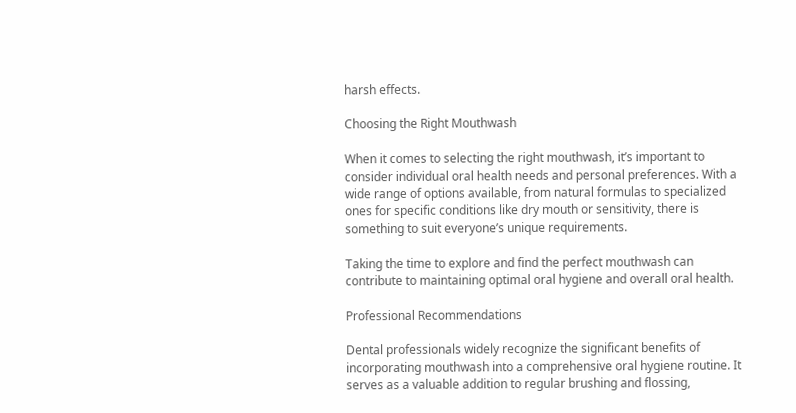harsh effects.

Choosing the Right Mouthwash

When it comes to selecting the right mouthwash, it’s important to consider individual oral health needs and personal preferences. With a wide range of options available, from natural formulas to specialized ones for specific conditions like dry mouth or sensitivity, there is something to suit everyone’s unique requirements.

Taking the time to explore and find the perfect mouthwash can contribute to maintaining optimal oral hygiene and overall oral health.

Professional Recommendations

Dental professionals widely recognize the significant benefits of incorporating mouthwash into a comprehensive oral hygiene routine. It serves as a valuable addition to regular brushing and flossing,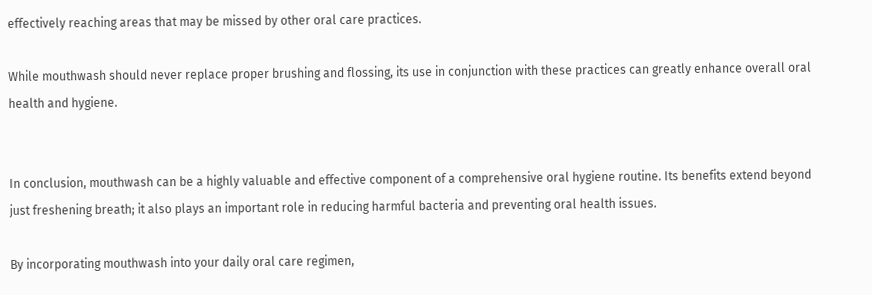effectively reaching areas that may be missed by other oral care practices.

While mouthwash should never replace proper brushing and flossing, its use in conjunction with these practices can greatly enhance overall oral health and hygiene.


In conclusion, mouthwash can be a highly valuable and effective component of a comprehensive oral hygiene routine. Its benefits extend beyond just freshening breath; it also plays an important role in reducing harmful bacteria and preventing oral health issues.

By incorporating mouthwash into your daily oral care regimen,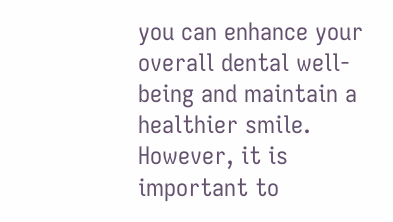you can enhance your overall dental well-being and maintain a healthier smile. However, it is important to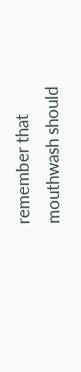remember that mouthwash should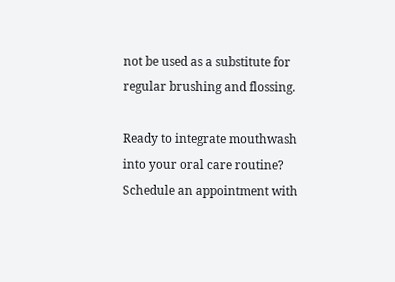not be used as a substitute for regular brushing and flossing.

Ready to integrate mouthwash into your oral care routine? Schedule an appointment with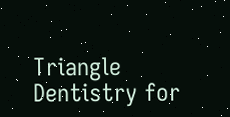Triangle Dentistry for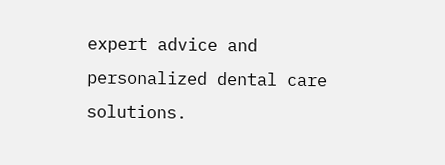expert advice and personalized dental care solutions.